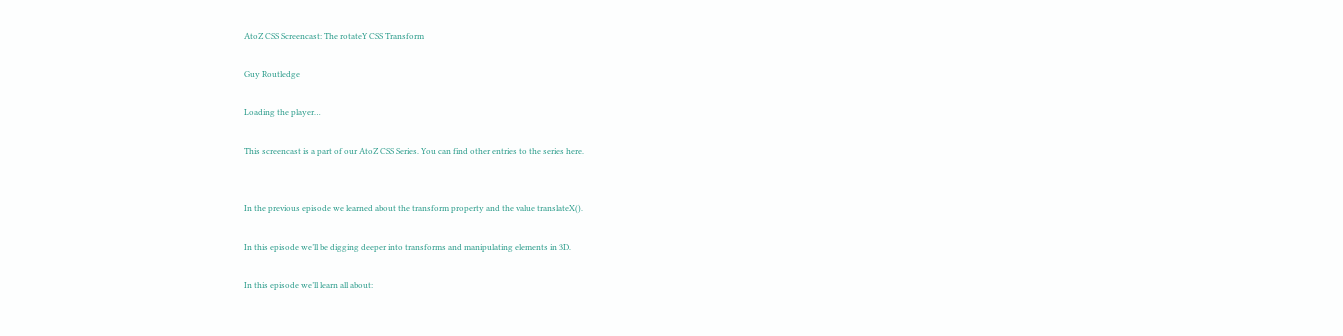AtoZ CSS Screencast: The rotateY CSS Transform

Guy Routledge

Loading the player…

This screencast is a part of our AtoZ CSS Series. You can find other entries to the series here.


In the previous episode we learned about the transform property and the value translateX().

In this episode we’ll be digging deeper into transforms and manipulating elements in 3D.

In this episode we’ll learn all about: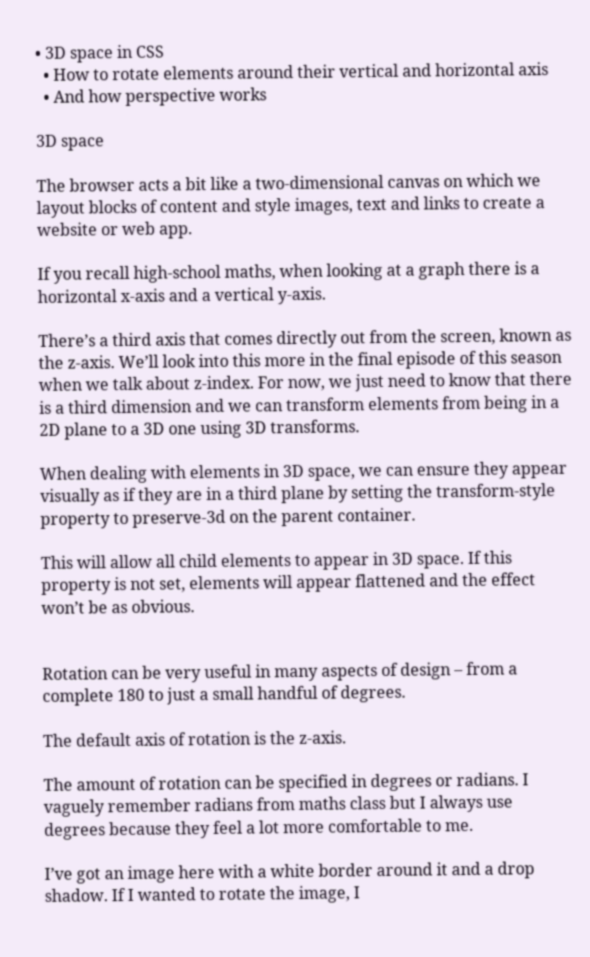• 3D space in CSS
  • How to rotate elements around their vertical and horizontal axis
  • And how perspective works

3D space

The browser acts a bit like a two-dimensional canvas on which we layout blocks of content and style images, text and links to create a website or web app.

If you recall high-school maths, when looking at a graph there is a horizontal x-axis and a vertical y-axis.

There’s a third axis that comes directly out from the screen, known as the z-axis. We’ll look into this more in the final episode of this season when we talk about z-index. For now, we just need to know that there is a third dimension and we can transform elements from being in a 2D plane to a 3D one using 3D transforms.

When dealing with elements in 3D space, we can ensure they appear visually as if they are in a third plane by setting the transform-style property to preserve-3d on the parent container.

This will allow all child elements to appear in 3D space. If this property is not set, elements will appear flattened and the effect won’t be as obvious.


Rotation can be very useful in many aspects of design – from a complete 180 to just a small handful of degrees.

The default axis of rotation is the z-axis.

The amount of rotation can be specified in degrees or radians. I vaguely remember radians from maths class but I always use degrees because they feel a lot more comfortable to me.

I’ve got an image here with a white border around it and a drop shadow. If I wanted to rotate the image, I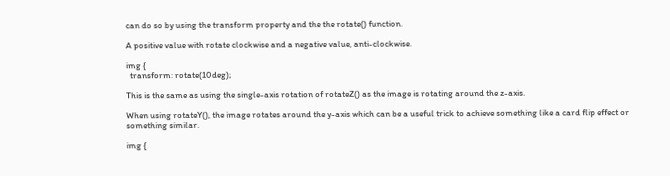can do so by using the transform property and the the rotate() function.

A positive value with rotate clockwise and a negative value, anti-clockwise.

img {
  transform: rotate(10deg);

This is the same as using the single-axis rotation of rotateZ() as the image is rotating around the z-axis.

When using rotateY(), the image rotates around the y-axis which can be a useful trick to achieve something like a card flip effect or something similar.

img {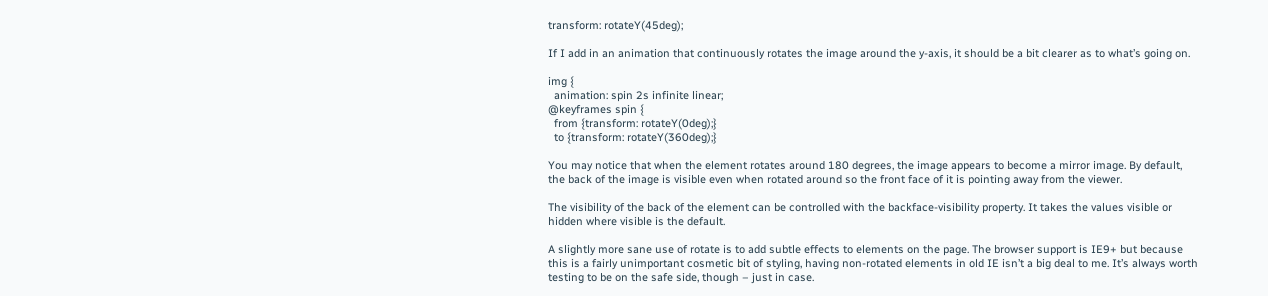transform: rotateY(45deg);

If I add in an animation that continuously rotates the image around the y-axis, it should be a bit clearer as to what’s going on.

img {
  animation: spin 2s infinite linear;
@keyframes spin {
  from {transform: rotateY(0deg);}
  to {transform: rotateY(360deg);}

You may notice that when the element rotates around 180 degrees, the image appears to become a mirror image. By default, the back of the image is visible even when rotated around so the front face of it is pointing away from the viewer.

The visibility of the back of the element can be controlled with the backface-visibility property. It takes the values visible or hidden where visible is the default.

A slightly more sane use of rotate is to add subtle effects to elements on the page. The browser support is IE9+ but because this is a fairly unimportant cosmetic bit of styling, having non-rotated elements in old IE isn’t a big deal to me. It’s always worth testing to be on the safe side, though – just in case.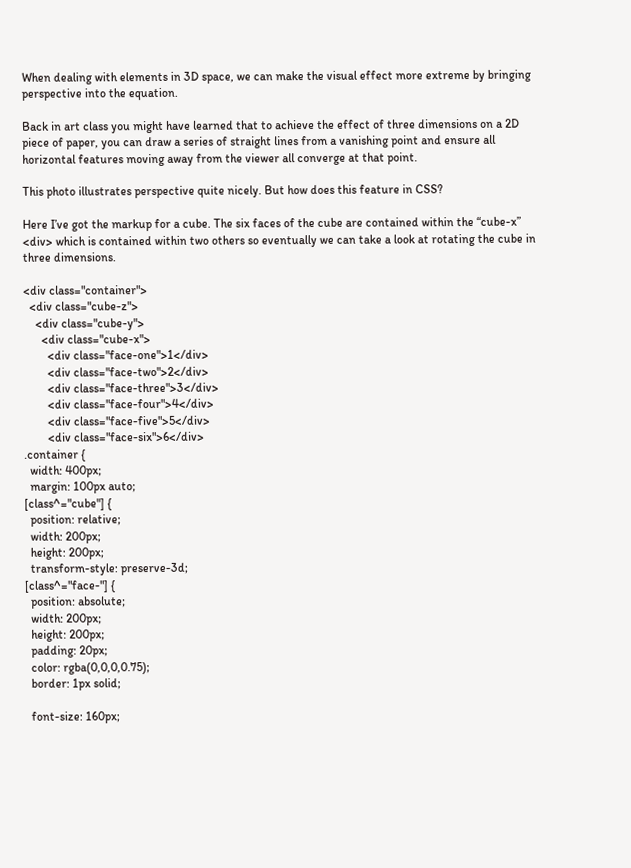When dealing with elements in 3D space, we can make the visual effect more extreme by bringing perspective into the equation.

Back in art class you might have learned that to achieve the effect of three dimensions on a 2D piece of paper, you can draw a series of straight lines from a vanishing point and ensure all horizontal features moving away from the viewer all converge at that point.

This photo illustrates perspective quite nicely. But how does this feature in CSS?

Here I’ve got the markup for a cube. The six faces of the cube are contained within the “cube-x” <div> which is contained within two others so eventually we can take a look at rotating the cube in three dimensions.

<div class="container">
  <div class="cube-z">
    <div class="cube-y">
      <div class="cube-x">
        <div class="face-one">1</div>
        <div class="face-two">2</div>
        <div class="face-three">3</div>
        <div class="face-four">4</div>
        <div class="face-five">5</div>
        <div class="face-six">6</div>
.container {
  width: 400px;
  margin: 100px auto;
[class^="cube"] {
  position: relative;
  width: 200px;
  height: 200px;
  transform-style: preserve-3d;
[class^="face-"] {
  position: absolute;
  width: 200px;
  height: 200px;
  padding: 20px;
  color: rgba(0,0,0,0.75);
  border: 1px solid;

  font-size: 160px;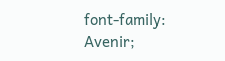font-family: Avenir;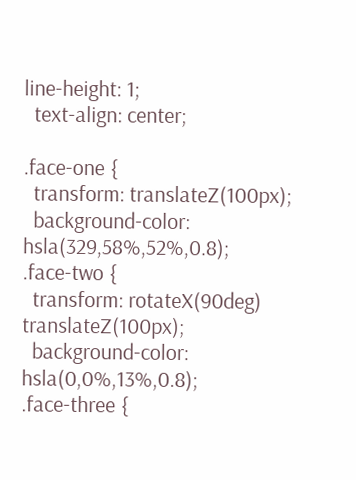line-height: 1;
  text-align: center;

.face-one {
  transform: translateZ(100px);
  background-color: hsla(329,58%,52%,0.8);
.face-two {
  transform: rotateX(90deg) translateZ(100px);
  background-color: hsla(0,0%,13%,0.8);
.face-three {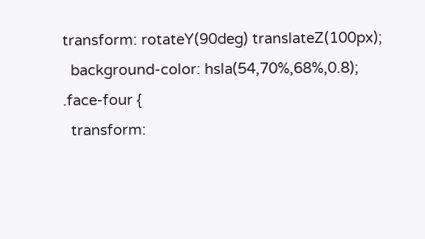transform: rotateY(90deg) translateZ(100px);
  background-color: hsla(54,70%,68%,0.8);
.face-four {
  transform: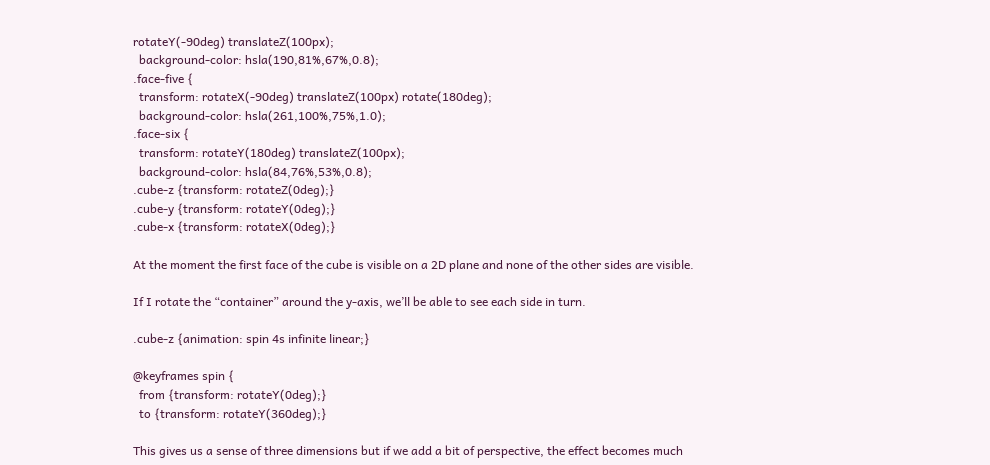rotateY(-90deg) translateZ(100px);
  background-color: hsla(190,81%,67%,0.8);
.face-five {
  transform: rotateX(-90deg) translateZ(100px) rotate(180deg);
  background-color: hsla(261,100%,75%,1.0);
.face-six {
  transform: rotateY(180deg) translateZ(100px);
  background-color: hsla(84,76%,53%,0.8);
.cube-z {transform: rotateZ(0deg);}
.cube-y {transform: rotateY(0deg);}
.cube-x {transform: rotateX(0deg);}

At the moment the first face of the cube is visible on a 2D plane and none of the other sides are visible.

If I rotate the “container” around the y-axis, we’ll be able to see each side in turn.

.cube-z {animation: spin 4s infinite linear;}

@keyframes spin {
  from {transform: rotateY(0deg);}
  to {transform: rotateY(360deg);}

This gives us a sense of three dimensions but if we add a bit of perspective, the effect becomes much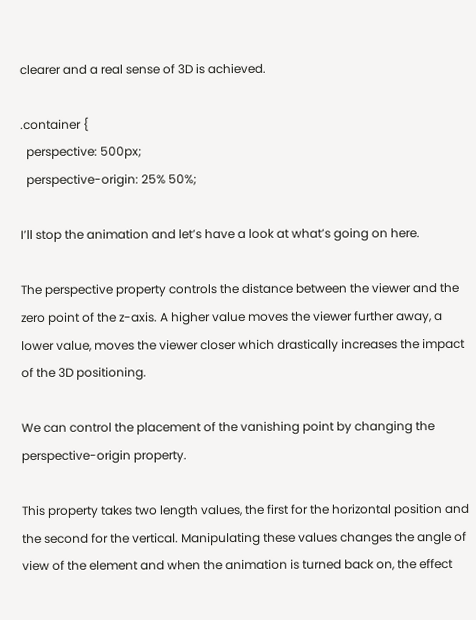clearer and a real sense of 3D is achieved.

.container {
  perspective: 500px;
  perspective-origin: 25% 50%;

I’ll stop the animation and let’s have a look at what’s going on here.

The perspective property controls the distance between the viewer and the zero point of the z-axis. A higher value moves the viewer further away, a lower value, moves the viewer closer which drastically increases the impact of the 3D positioning.

We can control the placement of the vanishing point by changing the perspective-origin property.

This property takes two length values, the first for the horizontal position and the second for the vertical. Manipulating these values changes the angle of view of the element and when the animation is turned back on, the effect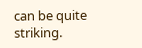can be quite striking.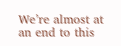We’re almost at an end to this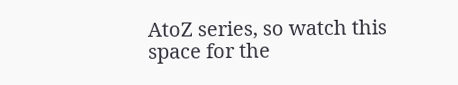AtoZ series, so watch this space for the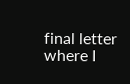final letter where I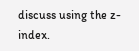discuss using the z-index.